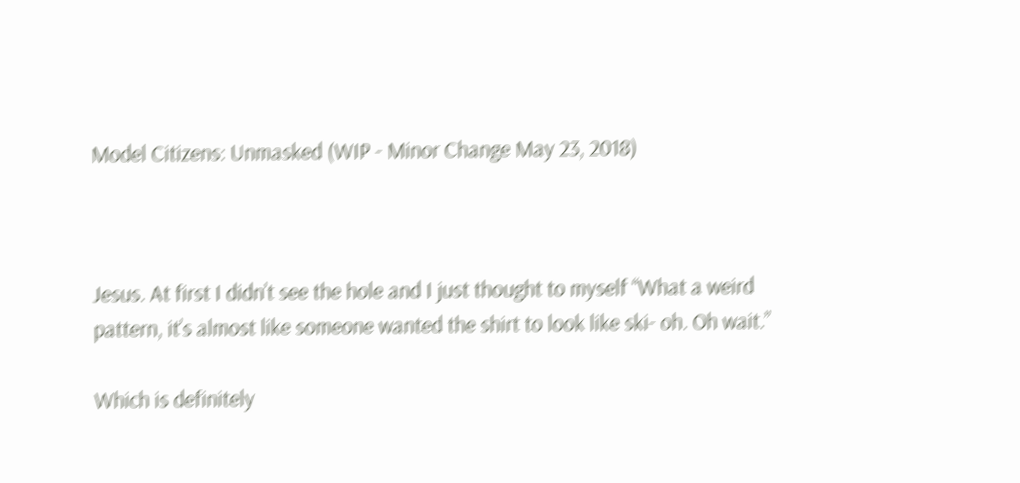Model Citizens: Unmasked (WIP - Minor Change May 23, 2018)



Jesus. At first I didn’t see the hole and I just thought to myself “What a weird pattern, it’s almost like someone wanted the shirt to look like ski- oh. Oh wait.”

Which is definitely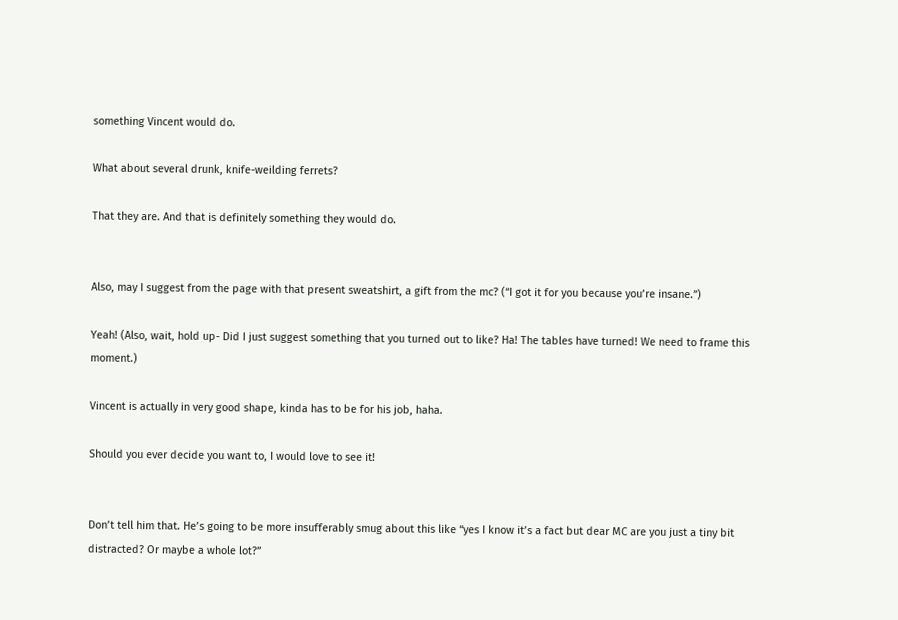something Vincent would do.

What about several drunk, knife-weilding ferrets?

That they are. And that is definitely something they would do.


Also, may I suggest from the page with that present sweatshirt, a gift from the mc? (“I got it for you because you’re insane.”)

Yeah! (Also, wait, hold up- Did I just suggest something that you turned out to like? Ha! The tables have turned! We need to frame this moment.)

Vincent is actually in very good shape, kinda has to be for his job, haha.

Should you ever decide you want to, I would love to see it!


Don’t tell him that. He’s going to be more insufferably smug about this like “yes I know it’s a fact but dear MC are you just a tiny bit distracted? Or maybe a whole lot?”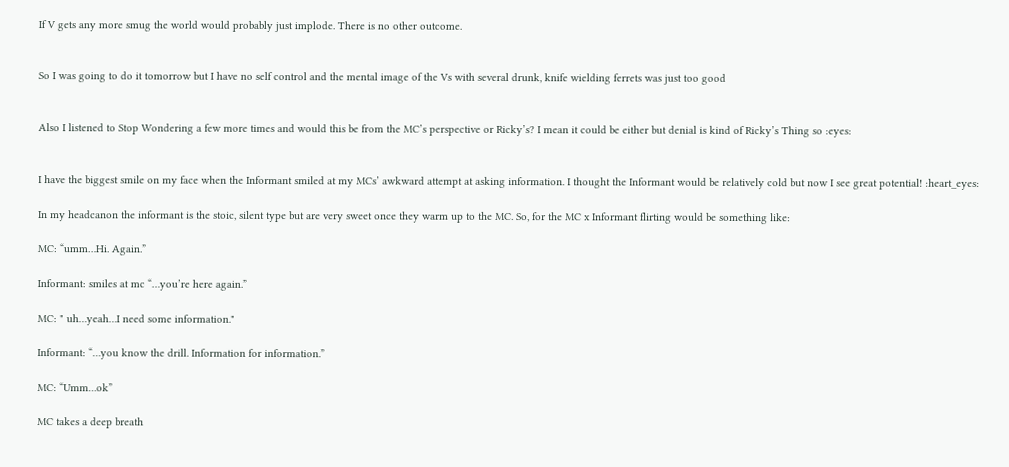If V gets any more smug the world would probably just implode. There is no other outcome.


So I was going to do it tomorrow but I have no self control and the mental image of the Vs with several drunk, knife wielding ferrets was just too good


Also I listened to Stop Wondering a few more times and would this be from the MC’s perspective or Ricky’s? I mean it could be either but denial is kind of Ricky’s Thing so :eyes:


I have the biggest smile on my face when the Informant smiled at my MCs’ awkward attempt at asking information. I thought the Informant would be relatively cold but now I see great potential! :heart_eyes:

In my headcanon the informant is the stoic, silent type but are very sweet once they warm up to the MC. So, for the MC x Informant flirting would be something like:

MC: “umm…Hi. Again.”

Informant: smiles at mc “…you’re here again.”

MC: " uh…yeah…I need some information."

Informant: “…you know the drill. Information for information.”

MC: “Umm…ok”

MC takes a deep breath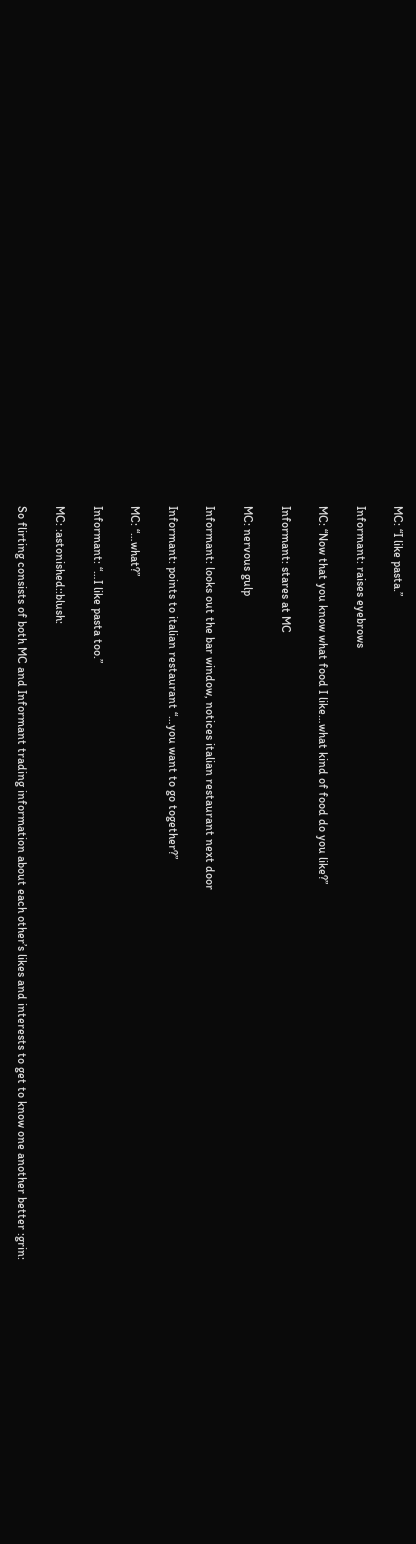MC: “I like pasta.”

Informant: raises eyebrows

MC: “Now that you know what food I like…what kind of food do you like?”

Informant: stares at MC

MC: nervous gulp

Informant: looks out the bar window, notices italian restaurant next door

Informant: points to italian restaurant “…you want to go together?”

MC: “…what?”

Informant: “…I like pasta too.”

MC: :astonished::blush:

So flirting consists of both MC and Informant trading information about each other’s likes and interests to get to know one another better :grin: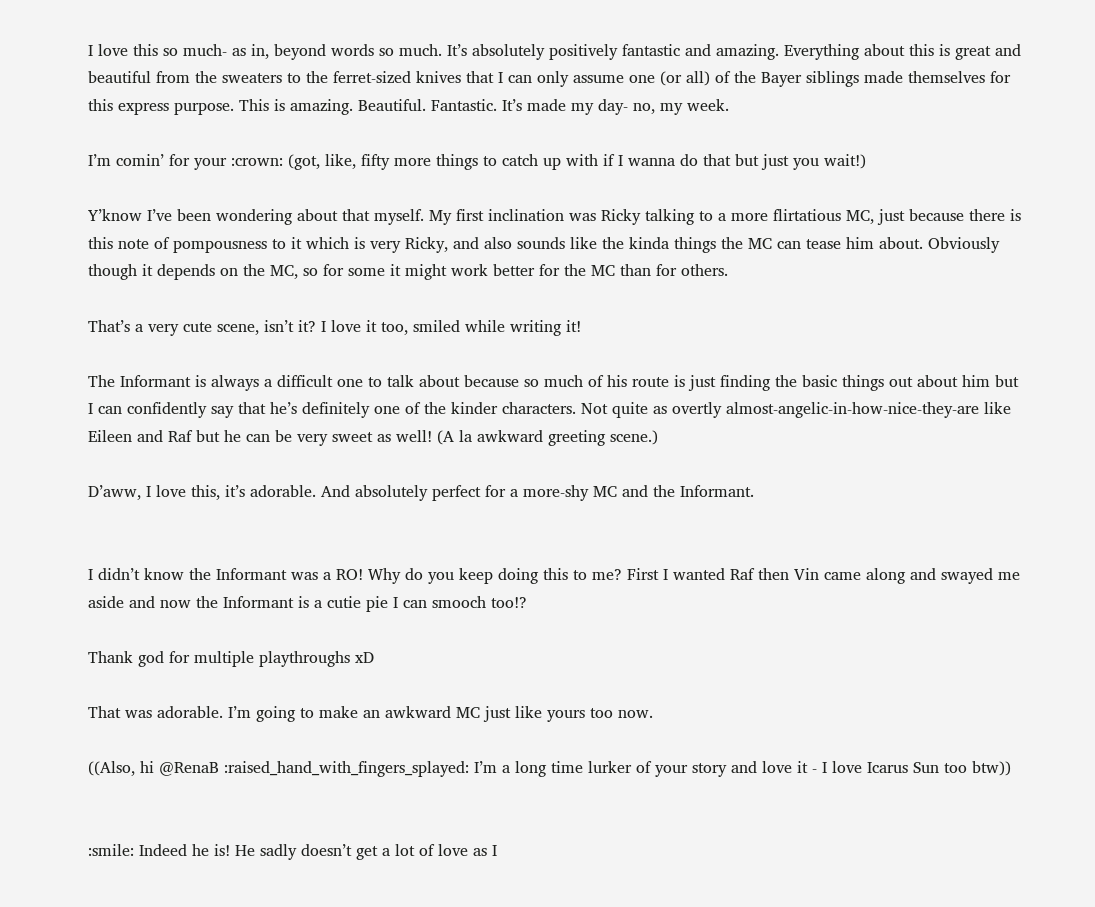I love this so much- as in, beyond words so much. It’s absolutely positively fantastic and amazing. Everything about this is great and beautiful from the sweaters to the ferret-sized knives that I can only assume one (or all) of the Bayer siblings made themselves for this express purpose. This is amazing. Beautiful. Fantastic. It’s made my day- no, my week.

I’m comin’ for your :crown: (got, like, fifty more things to catch up with if I wanna do that but just you wait!)

Y’know I’ve been wondering about that myself. My first inclination was Ricky talking to a more flirtatious MC, just because there is this note of pompousness to it which is very Ricky, and also sounds like the kinda things the MC can tease him about. Obviously though it depends on the MC, so for some it might work better for the MC than for others.

That’s a very cute scene, isn’t it? I love it too, smiled while writing it!

The Informant is always a difficult one to talk about because so much of his route is just finding the basic things out about him but I can confidently say that he’s definitely one of the kinder characters. Not quite as overtly almost-angelic-in-how-nice-they-are like Eileen and Raf but he can be very sweet as well! (A la awkward greeting scene.)

D’aww, I love this, it’s adorable. And absolutely perfect for a more-shy MC and the Informant.


I didn’t know the Informant was a RO! Why do you keep doing this to me? First I wanted Raf then Vin came along and swayed me aside and now the Informant is a cutie pie I can smooch too!?

Thank god for multiple playthroughs xD

That was adorable. I’m going to make an awkward MC just like yours too now.

((Also, hi @RenaB :raised_hand_with_fingers_splayed: I’m a long time lurker of your story and love it - I love Icarus Sun too btw))


:smile: Indeed he is! He sadly doesn’t get a lot of love as I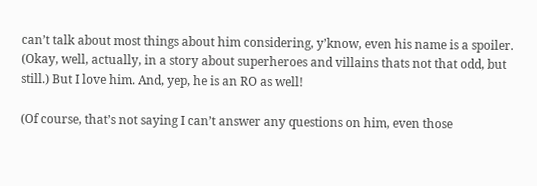can’t talk about most things about him considering, y’know, even his name is a spoiler. (Okay, well, actually, in a story about superheroes and villains thats not that odd, but still.) But I love him. And, yep, he is an RO as well!

(Of course, that’s not saying I can’t answer any questions on him, even those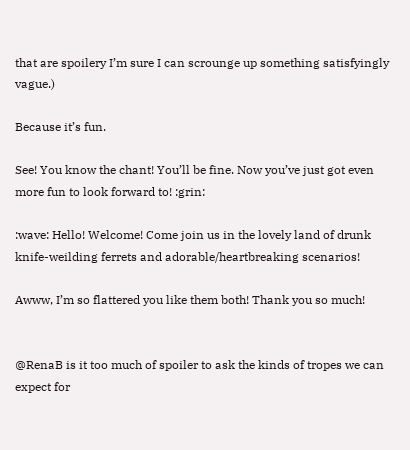that are spoilery I’m sure I can scrounge up something satisfyingly vague.)

Because it’s fun.

See! You know the chant! You’ll be fine. Now you’ve just got even more fun to look forward to! :grin:

:wave: Hello! Welcome! Come join us in the lovely land of drunk knife-weilding ferrets and adorable/heartbreaking scenarios!

Awww, I’m so flattered you like them both! Thank you so much!


@RenaB is it too much of spoiler to ask the kinds of tropes we can expect for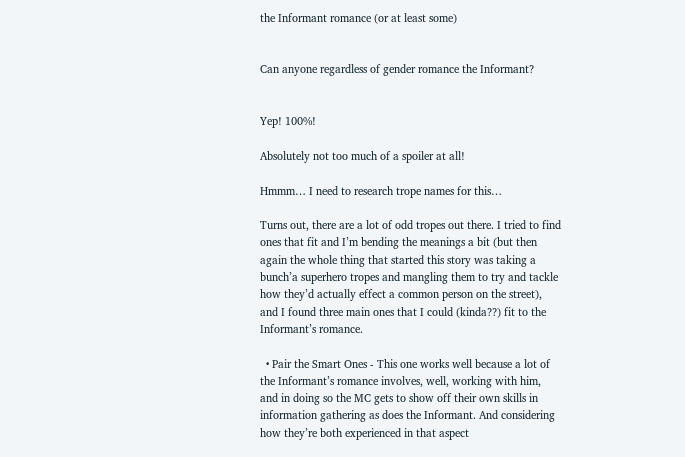the Informant romance (or at least some)


Can anyone regardless of gender romance the Informant?


Yep! 100%!

Absolutely not too much of a spoiler at all!

Hmmm… I need to research trope names for this…

Turns out, there are a lot of odd tropes out there. I tried to find ones that fit and I’m bending the meanings a bit (but then again the whole thing that started this story was taking a bunch’a superhero tropes and mangling them to try and tackle how they’d actually effect a common person on the street), and I found three main ones that I could (kinda??) fit to the Informant’s romance.

  • Pair the Smart Ones - This one works well because a lot of the Informant’s romance involves, well, working with him, and in doing so the MC gets to show off their own skills in information gathering as does the Informant. And considering how they’re both experienced in that aspect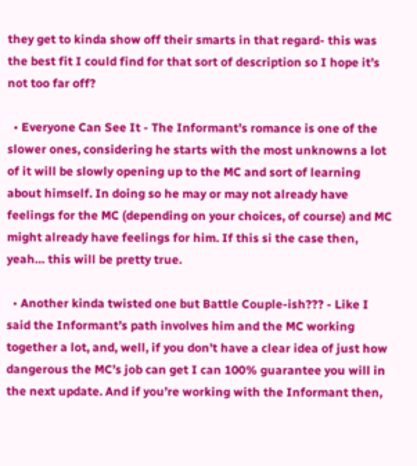they get to kinda show off their smarts in that regard- this was the best fit I could find for that sort of description so I hope it’s not too far off?

  • Everyone Can See It - The Informant’s romance is one of the slower ones, considering he starts with the most unknowns a lot of it will be slowly opening up to the MC and sort of learning about himself. In doing so he may or may not already have feelings for the MC (depending on your choices, of course) and MC might already have feelings for him. If this si the case then, yeah… this will be pretty true.

  • Another kinda twisted one but Battle Couple-ish??? - Like I said the Informant’s path involves him and the MC working together a lot, and, well, if you don’t have a clear idea of just how dangerous the MC’s job can get I can 100% guarantee you will in the next update. And if you’re working with the Informant then,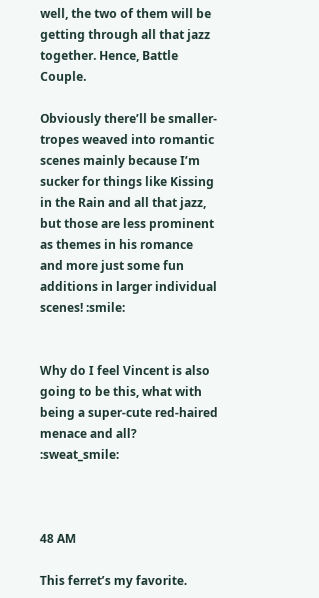well, the two of them will be getting through all that jazz together. Hence, Battle Couple.

Obviously there’ll be smaller-tropes weaved into romantic scenes mainly because I’m sucker for things like Kissing in the Rain and all that jazz, but those are less prominent as themes in his romance and more just some fun additions in larger individual scenes! :smile:


Why do I feel Vincent is also going to be this, what with being a super-cute red-haired menace and all? :sweat_smile:



48 AM

This ferret’s my favorite.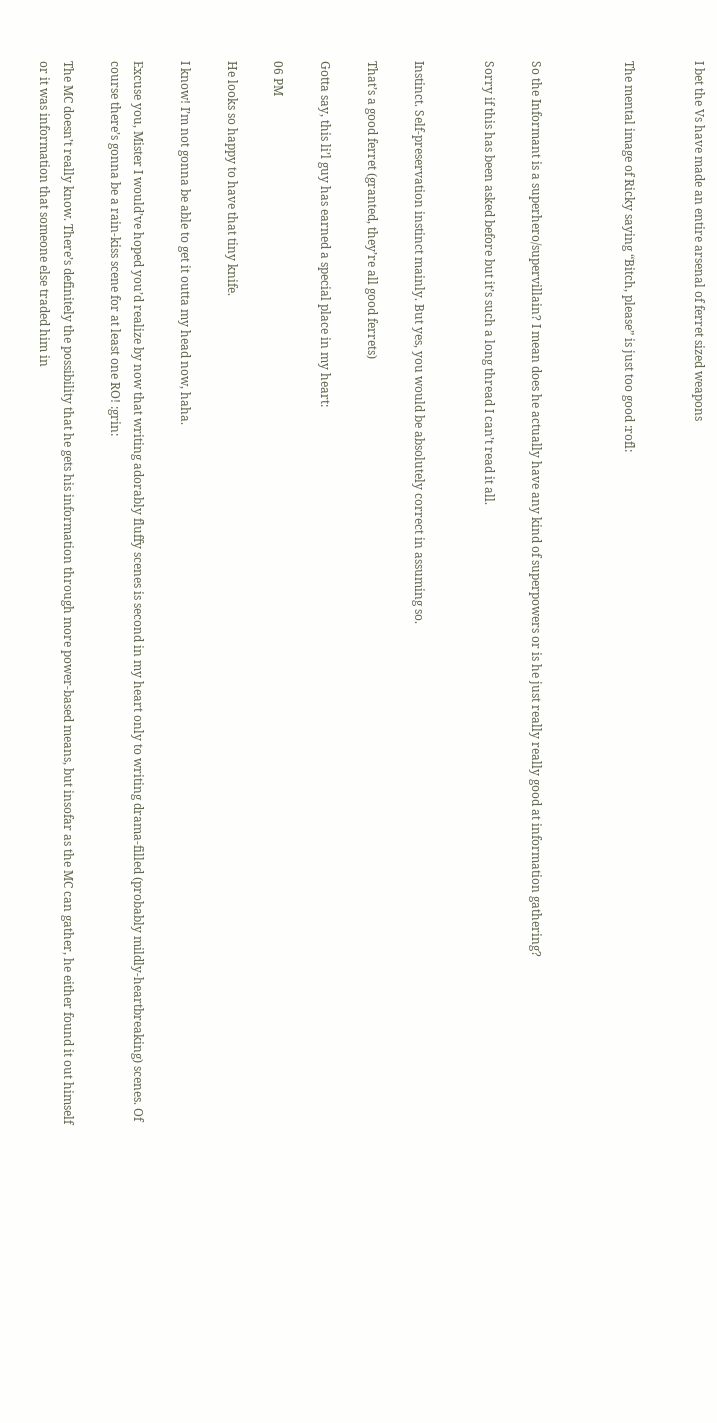I bet the Vs have made an entire arsenal of ferret sized weapons


The mental image of Ricky saying “Bitch, please” is just too good :rofl:



So the Informant is a superhero/supervillain? I mean does he actually have any kind of superpowers or is he just really really good at information gathering?

Sorry if this has been asked before but it’s such a long thread I can’t read it all.


Instinct. Self-preservation instinct mainly. But yes, you would be absolutely correct in assuming so.

That’s a good ferret (granted, they’re all good ferrets)

Gotta say, this li’l guy has earned a special place in my heart:

06 PM

He looks so happy to have that tiny knife.

I know! I’m not gonna be able to get it outta my head now, haha.

Excuse you, Mister I would’ve hoped you’d realize by now that writing adorably fluffy scenes is second in my heart only to writing drama-filled (probably mildly-heartbreaking) scenes. Of course there’s gonna be a rain-kiss scene for at least one RO! :grin:

The MC doesn’t really know. There’s definitely the possibility that he gets his information through more power-based means, but insofar as the MC can gather, he either found it out himself or it was information that someone else traded him in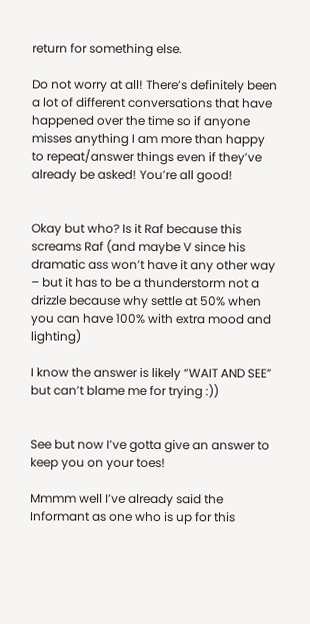return for something else.

Do not worry at all! There’s definitely been a lot of different conversations that have happened over the time so if anyone misses anything I am more than happy to repeat/answer things even if they’ve already be asked! You’re all good!


Okay but who? Is it Raf because this screams Raf (and maybe V since his dramatic ass won’t have it any other way – but it has to be a thunderstorm not a drizzle because why settle at 50% when you can have 100% with extra mood and lighting)

I know the answer is likely “WAIT AND SEE” but can’t blame me for trying :))


See but now I’ve gotta give an answer to keep you on your toes!

Mmmm well I’ve already said the Informant as one who is up for this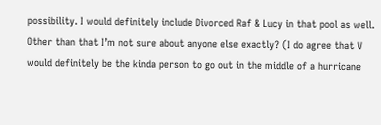possibility. I would definitely include Divorced Raf & Lucy in that pool as well. Other than that I’m not sure about anyone else exactly? (I do agree that V would definitely be the kinda person to go out in the middle of a hurricane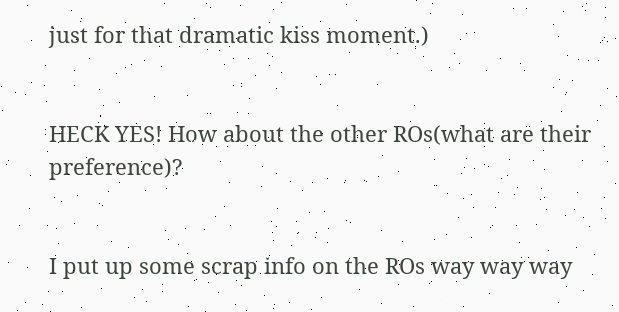just for that dramatic kiss moment.)


HECK YES! How about the other ROs(what are their preference)?


I put up some scrap info on the ROs way way way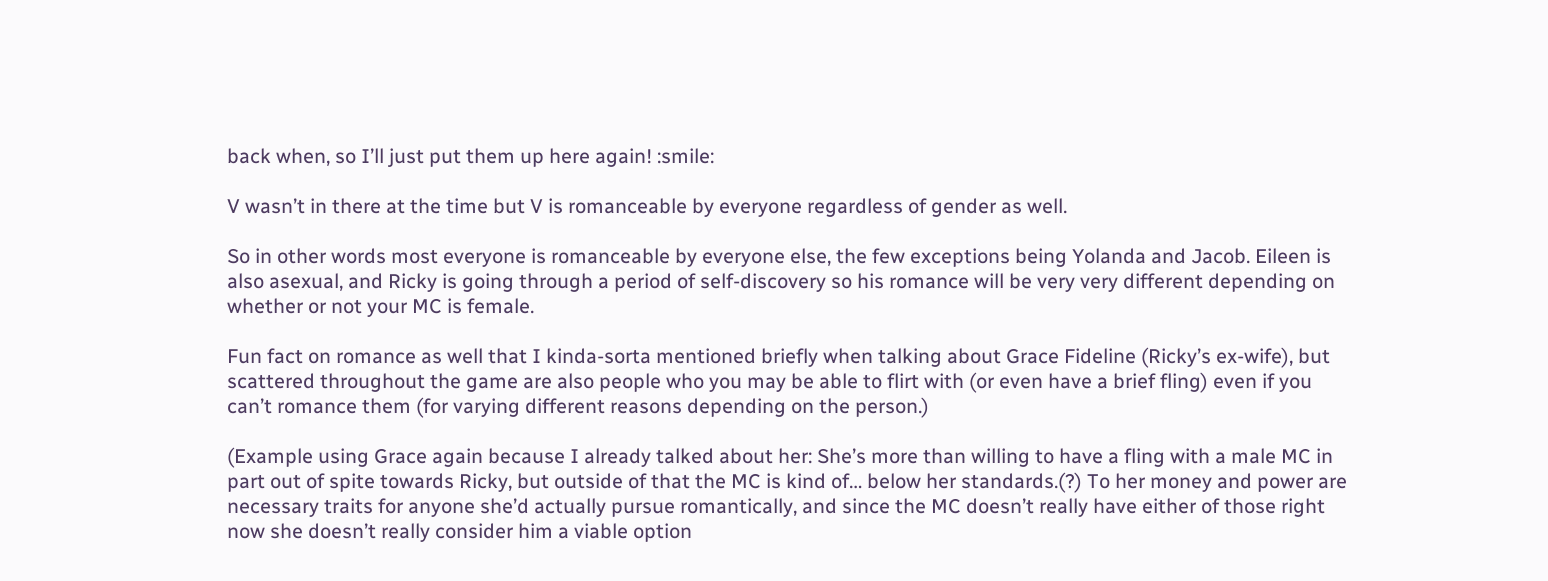back when, so I’ll just put them up here again! :smile:

V wasn’t in there at the time but V is romanceable by everyone regardless of gender as well.

So in other words most everyone is romanceable by everyone else, the few exceptions being Yolanda and Jacob. Eileen is also asexual, and Ricky is going through a period of self-discovery so his romance will be very very different depending on whether or not your MC is female.

Fun fact on romance as well that I kinda-sorta mentioned briefly when talking about Grace Fideline (Ricky’s ex-wife), but scattered throughout the game are also people who you may be able to flirt with (or even have a brief fling) even if you can’t romance them (for varying different reasons depending on the person.)

(Example using Grace again because I already talked about her: She’s more than willing to have a fling with a male MC in part out of spite towards Ricky, but outside of that the MC is kind of… below her standards.(?) To her money and power are necessary traits for anyone she’d actually pursue romantically, and since the MC doesn’t really have either of those right now she doesn’t really consider him a viable option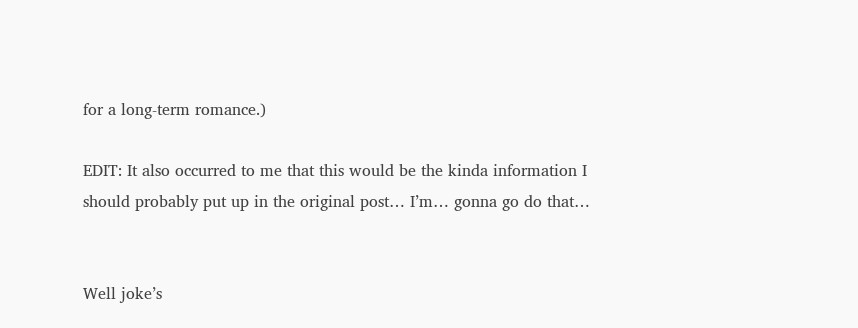for a long-term romance.)

EDIT: It also occurred to me that this would be the kinda information I should probably put up in the original post… I’m… gonna go do that…


Well joke’s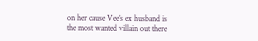on her cause Vee’s ex husband is the most wanted villain out there